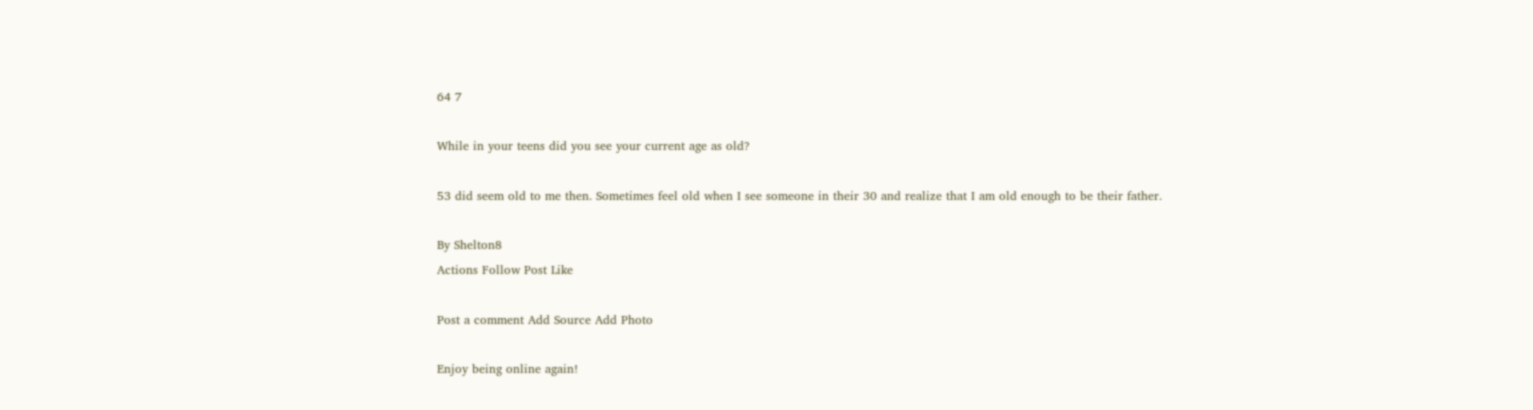64 7

While in your teens did you see your current age as old?

53 did seem old to me then. Sometimes feel old when I see someone in their 30 and realize that I am old enough to be their father.

By Shelton8
Actions Follow Post Like

Post a comment Add Source Add Photo

Enjoy being online again!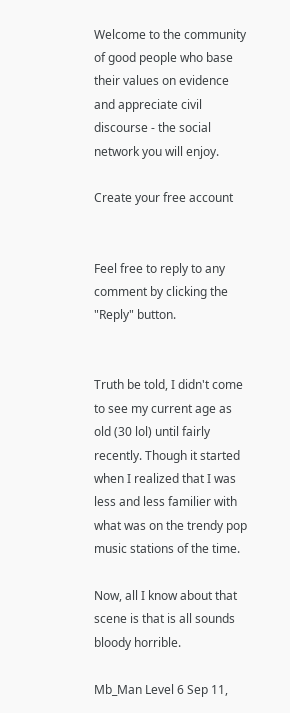Welcome to the community of good people who base their values on evidence and appreciate civil discourse - the social network you will enjoy.

Create your free account


Feel free to reply to any comment by clicking the "Reply" button.


Truth be told, I didn't come to see my current age as old (30 lol) until fairly recently. Though it started when I realized that I was less and less familier with what was on the trendy pop music stations of the time.

Now, all I know about that scene is that is all sounds bloody horrible.

Mb_Man Level 6 Sep 11,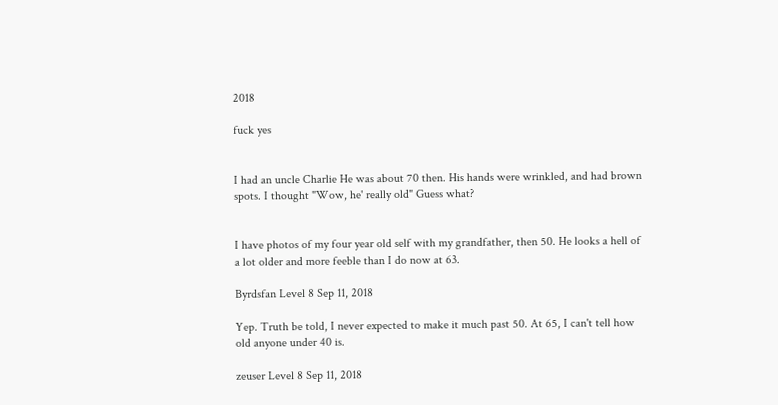2018

fuck yes


I had an uncle Charlie He was about 70 then. His hands were wrinkled, and had brown spots. I thought "Wow, he' really old" Guess what?


I have photos of my four year old self with my grandfather, then 50. He looks a hell of a lot older and more feeble than I do now at 63.

Byrdsfan Level 8 Sep 11, 2018

Yep. Truth be told, I never expected to make it much past 50. At 65, I can't tell how old anyone under 40 is.

zeuser Level 8 Sep 11, 2018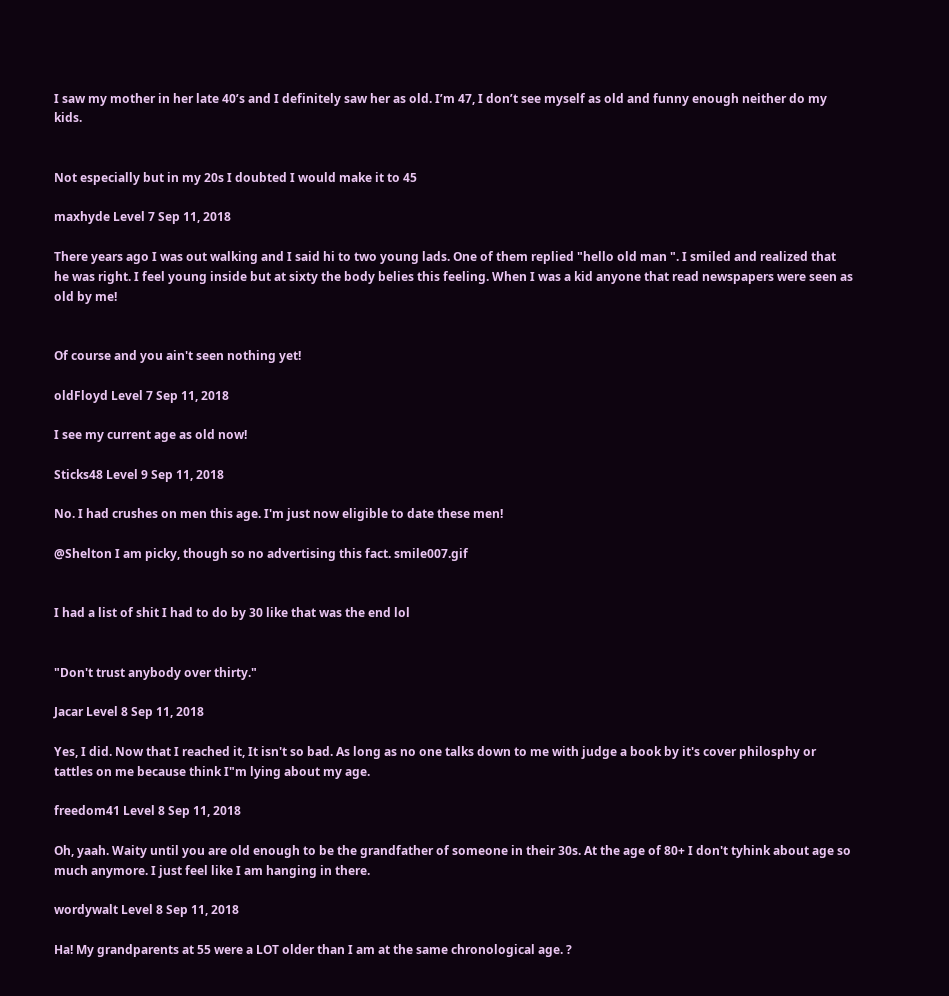I saw my mother in her late 40’s and I definitely saw her as old. I’m 47, I don’t see myself as old and funny enough neither do my kids.


Not especially but in my 20s I doubted I would make it to 45

maxhyde Level 7 Sep 11, 2018

There years ago I was out walking and I said hi to two young lads. One of them replied "hello old man ". I smiled and realized that he was right. I feel young inside but at sixty the body belies this feeling. When I was a kid anyone that read newspapers were seen as old by me!


Of course and you ain't seen nothing yet!

oldFloyd Level 7 Sep 11, 2018

I see my current age as old now!

Sticks48 Level 9 Sep 11, 2018

No. I had crushes on men this age. I'm just now eligible to date these men!

@Shelton I am picky, though so no advertising this fact. smile007.gif


I had a list of shit I had to do by 30 like that was the end lol


"Don't trust anybody over thirty."

Jacar Level 8 Sep 11, 2018

Yes, I did. Now that I reached it, It isn't so bad. As long as no one talks down to me with judge a book by it's cover philosphy or tattles on me because think I"m lying about my age.

freedom41 Level 8 Sep 11, 2018

Oh, yaah. Waity until you are old enough to be the grandfather of someone in their 30s. At the age of 80+ I don't tyhink about age so much anymore. I just feel like I am hanging in there.

wordywalt Level 8 Sep 11, 2018

Ha! My grandparents at 55 were a LOT older than I am at the same chronological age. ?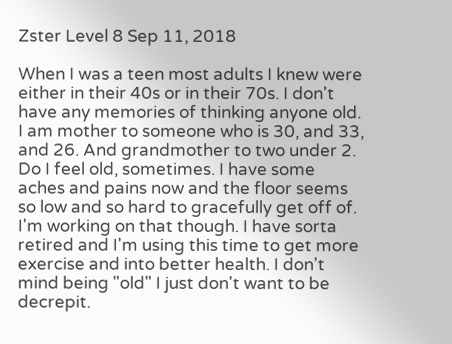Zster Level 8 Sep 11, 2018

When I was a teen most adults I knew were either in their 40s or in their 70s. I don't have any memories of thinking anyone old. I am mother to someone who is 30, and 33, and 26. And grandmother to two under 2. Do I feel old, sometimes. I have some aches and pains now and the floor seems so low and so hard to gracefully get off of. I'm working on that though. I have sorta retired and I'm using this time to get more exercise and into better health. I don't mind being "old" I just don't want to be decrepit.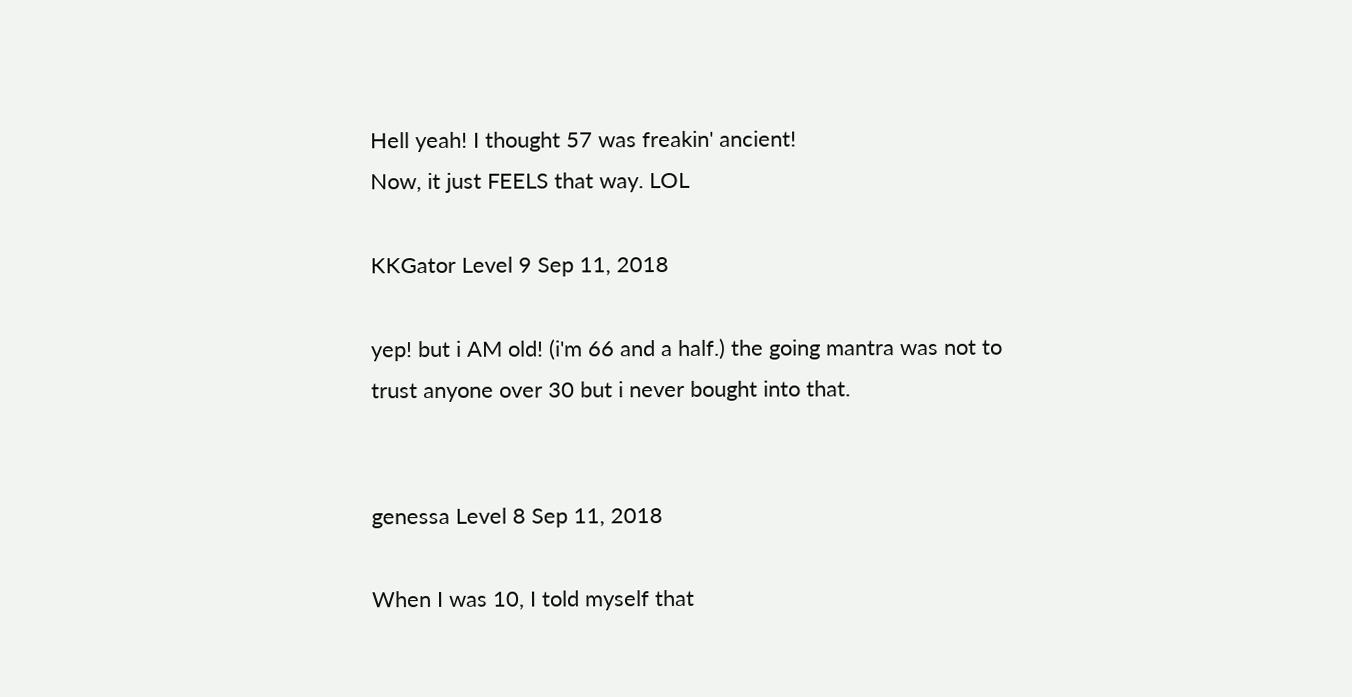Hell yeah! I thought 57 was freakin' ancient!
Now, it just FEELS that way. LOL

KKGator Level 9 Sep 11, 2018

yep! but i AM old! (i'm 66 and a half.) the going mantra was not to trust anyone over 30 but i never bought into that.


genessa Level 8 Sep 11, 2018

When I was 10, I told myself that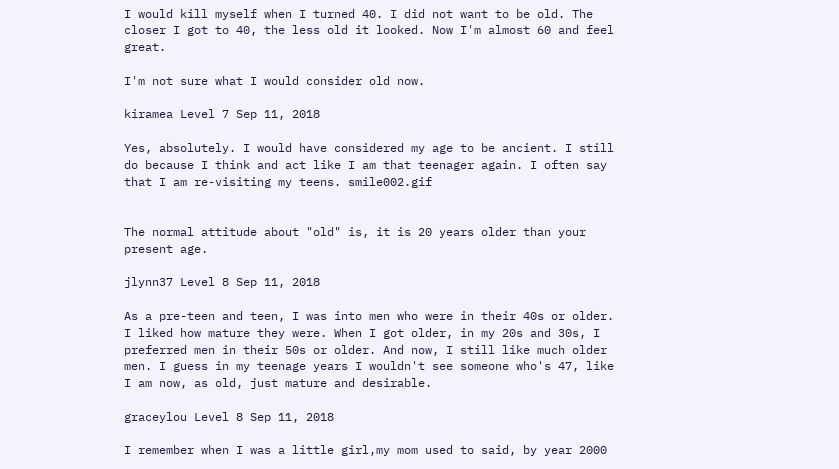I would kill myself when I turned 40. I did not want to be old. The closer I got to 40, the less old it looked. Now I'm almost 60 and feel great.

I'm not sure what I would consider old now.

kiramea Level 7 Sep 11, 2018

Yes, absolutely. I would have considered my age to be ancient. I still do because I think and act like I am that teenager again. I often say that I am re-visiting my teens. smile002.gif


The normal attitude about "old" is, it is 20 years older than your present age.

jlynn37 Level 8 Sep 11, 2018

As a pre-teen and teen, I was into men who were in their 40s or older. I liked how mature they were. When I got older, in my 20s and 30s, I preferred men in their 50s or older. And now, I still like much older men. I guess in my teenage years I wouldn't see someone who's 47, like I am now, as old, just mature and desirable.

graceylou Level 8 Sep 11, 2018

I remember when I was a little girl,my mom used to said, by year 2000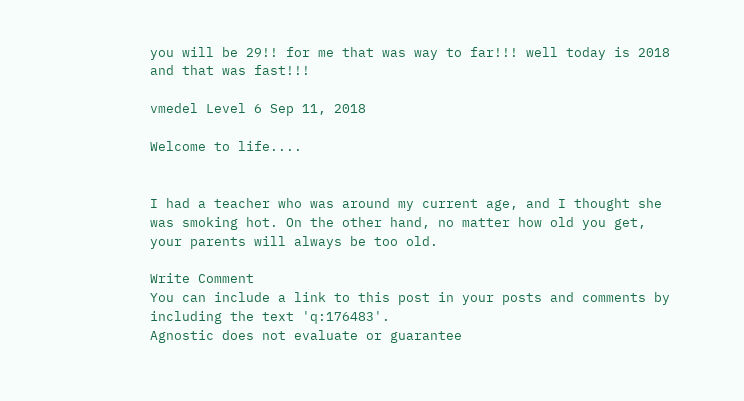you will be 29!! for me that was way to far!!! well today is 2018 and that was fast!!!

vmedel Level 6 Sep 11, 2018

Welcome to life....


I had a teacher who was around my current age, and I thought she was smoking hot. On the other hand, no matter how old you get, your parents will always be too old.

Write Comment
You can include a link to this post in your posts and comments by including the text 'q:176483'.
Agnostic does not evaluate or guarantee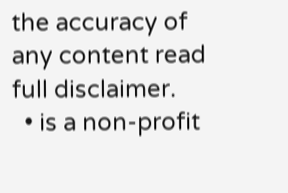the accuracy of any content read full disclaimer.
  • is a non-profit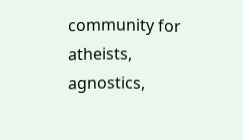community for atheists, agnostics,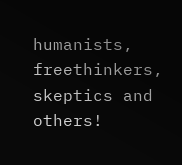humanists, freethinkers, skeptics and others!